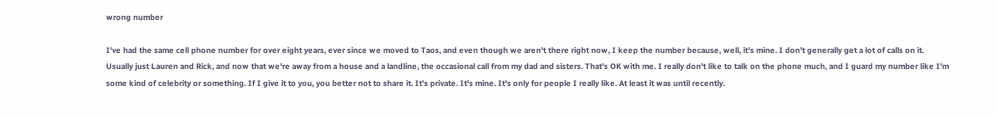wrong number

I've had the same cell phone number for over eight years, ever since we moved to Taos, and even though we aren't there right now, I keep the number because, well, it's mine. I don't generally get a lot of calls on it. Usually just Lauren and Rick, and now that we're away from a house and a landline, the occasional call from my dad and sisters. That's OK with me. I really don't like to talk on the phone much, and I guard my number like I'm some kind of celebrity or something. If I give it to you, you better not to share it. It's private. It's mine. It's only for people I really like. At least it was until recently.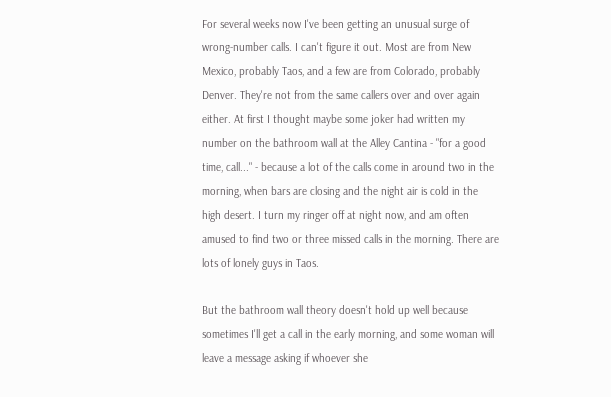For several weeks now I've been getting an unusual surge of wrong-number calls. I can't figure it out. Most are from New Mexico, probably Taos, and a few are from Colorado, probably Denver. They're not from the same callers over and over again either. At first I thought maybe some joker had written my number on the bathroom wall at the Alley Cantina - "for a good time, call..." - because a lot of the calls come in around two in the morning, when bars are closing and the night air is cold in the high desert. I turn my ringer off at night now, and am often amused to find two or three missed calls in the morning. There are lots of lonely guys in Taos.

But the bathroom wall theory doesn't hold up well because sometimes I'll get a call in the early morning, and some woman will leave a message asking if whoever she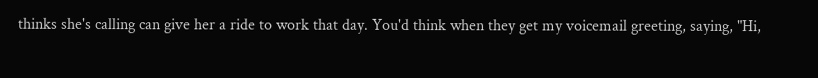thinks she's calling can give her a ride to work that day. You'd think when they get my voicemail greeting, saying, "Hi,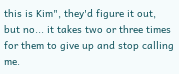this is Kim", they'd figure it out, but no... it takes two or three times for them to give up and stop calling me.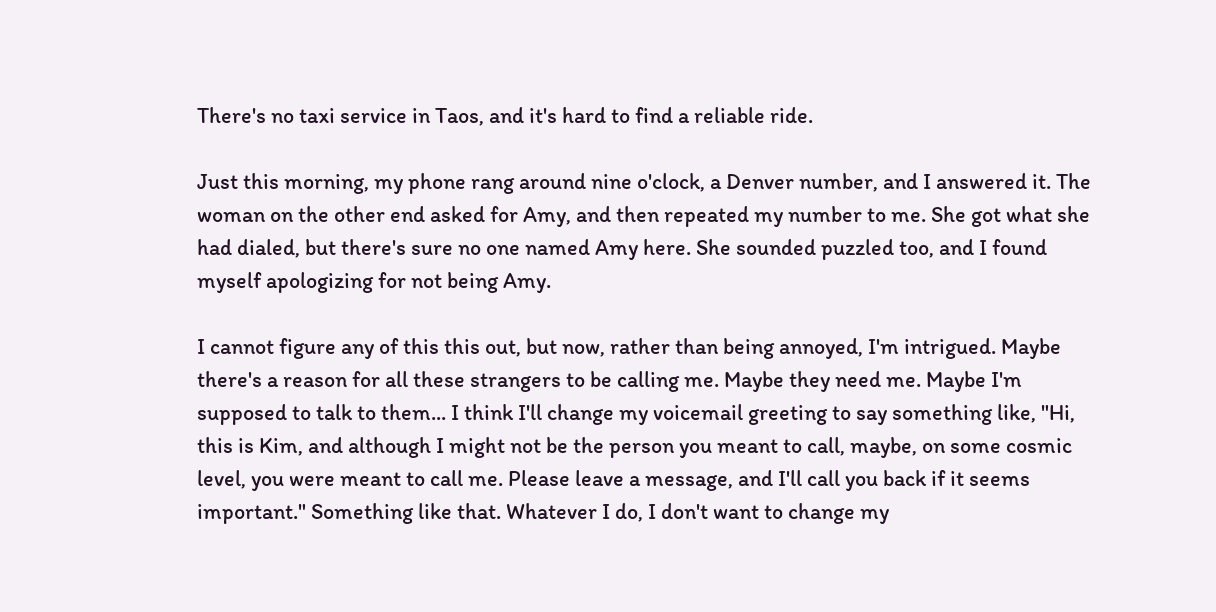There's no taxi service in Taos, and it's hard to find a reliable ride.

Just this morning, my phone rang around nine o'clock, a Denver number, and I answered it. The woman on the other end asked for Amy, and then repeated my number to me. She got what she had dialed, but there's sure no one named Amy here. She sounded puzzled too, and I found myself apologizing for not being Amy.

I cannot figure any of this this out, but now, rather than being annoyed, I'm intrigued. Maybe there's a reason for all these strangers to be calling me. Maybe they need me. Maybe I'm supposed to talk to them... I think I'll change my voicemail greeting to say something like, "Hi, this is Kim, and although I might not be the person you meant to call, maybe, on some cosmic level, you were meant to call me. Please leave a message, and I'll call you back if it seems important." Something like that. Whatever I do, I don't want to change my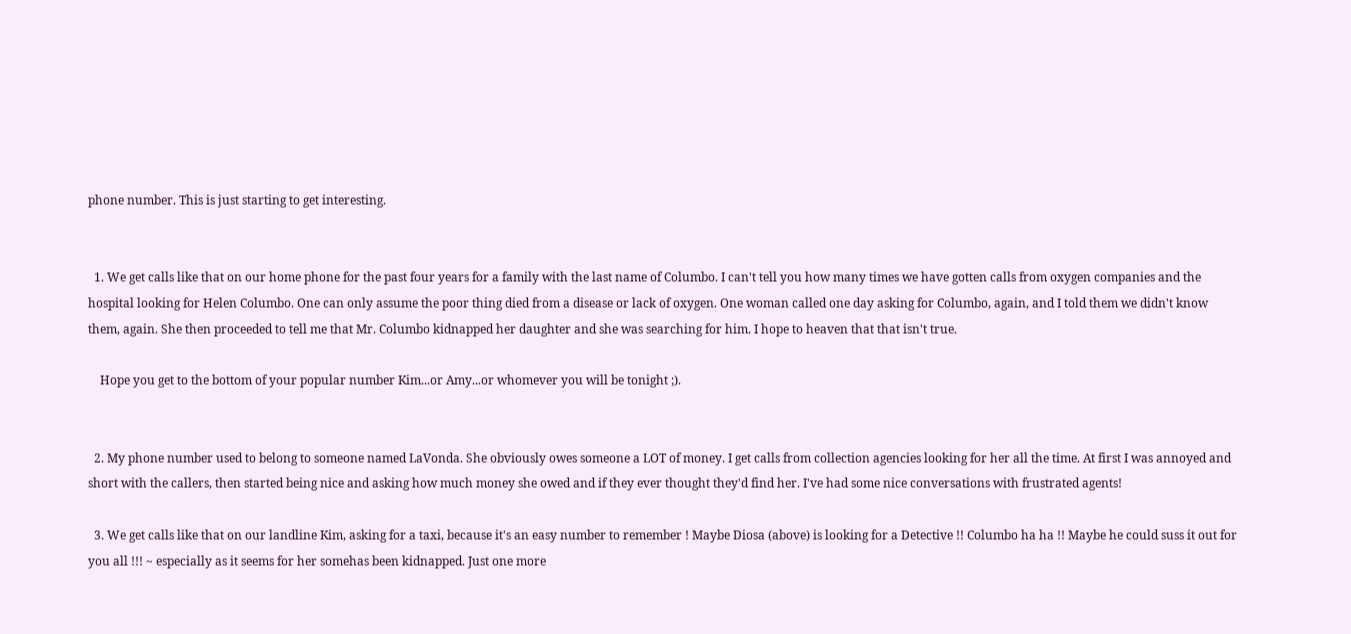phone number. This is just starting to get interesting.


  1. We get calls like that on our home phone for the past four years for a family with the last name of Columbo. I can't tell you how many times we have gotten calls from oxygen companies and the hospital looking for Helen Columbo. One can only assume the poor thing died from a disease or lack of oxygen. One woman called one day asking for Columbo, again, and I told them we didn't know them, again. She then proceeded to tell me that Mr. Columbo kidnapped her daughter and she was searching for him. I hope to heaven that that isn't true.

    Hope you get to the bottom of your popular number Kim...or Amy...or whomever you will be tonight ;).


  2. My phone number used to belong to someone named LaVonda. She obviously owes someone a LOT of money. I get calls from collection agencies looking for her all the time. At first I was annoyed and short with the callers, then started being nice and asking how much money she owed and if they ever thought they'd find her. I've had some nice conversations with frustrated agents!

  3. We get calls like that on our landline Kim, asking for a taxi, because it's an easy number to remember ! Maybe Diosa (above) is looking for a Detective !! Columbo ha ha !! Maybe he could suss it out for you all !!! ~ especially as it seems for her somehas been kidnapped. Just one more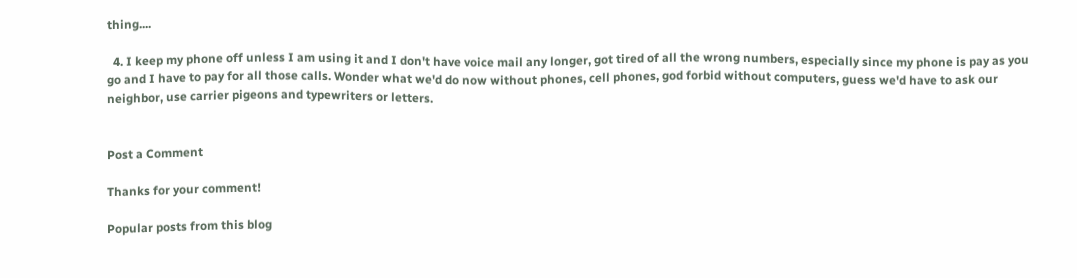thing....

  4. I keep my phone off unless I am using it and I don't have voice mail any longer, got tired of all the wrong numbers, especially since my phone is pay as you go and I have to pay for all those calls. Wonder what we'd do now without phones, cell phones, god forbid without computers, guess we'd have to ask our neighbor, use carrier pigeons and typewriters or letters.


Post a Comment

Thanks for your comment!

Popular posts from this blog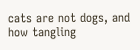cats are not dogs, and how tangling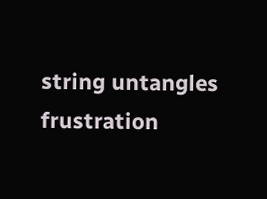string untangles frustration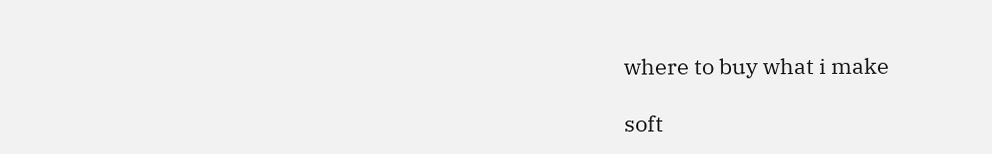where to buy what i make

soft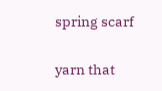spring scarf

yarn that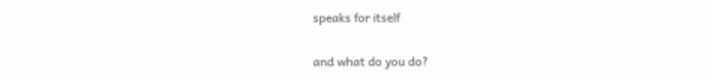speaks for itself

and what do you do?